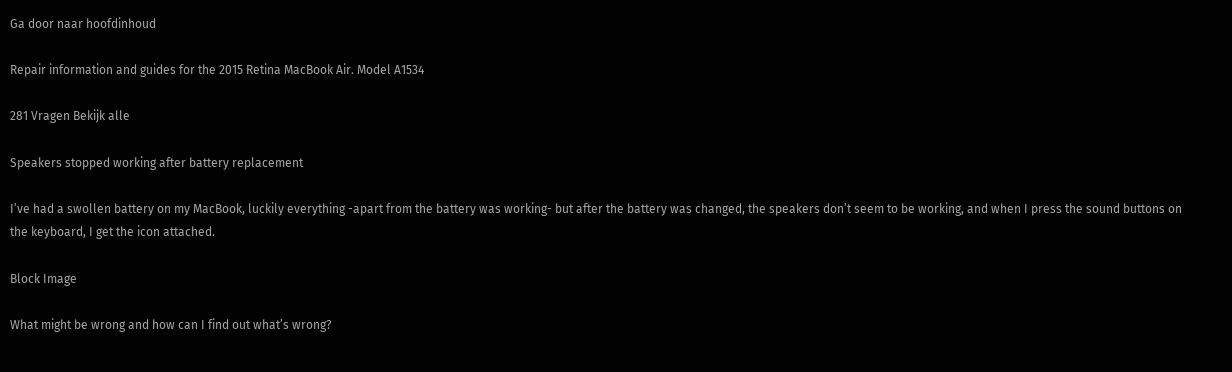Ga door naar hoofdinhoud

Repair information and guides for the 2015 Retina MacBook Air. Model A1534

281 Vragen Bekijk alle

Speakers stopped working after battery replacement

I’ve had a swollen battery on my MacBook, luckily everything -apart from the battery was working- but after the battery was changed, the speakers don’t seem to be working, and when I press the sound buttons on the keyboard, I get the icon attached.

Block Image

What might be wrong and how can I find out what’s wrong?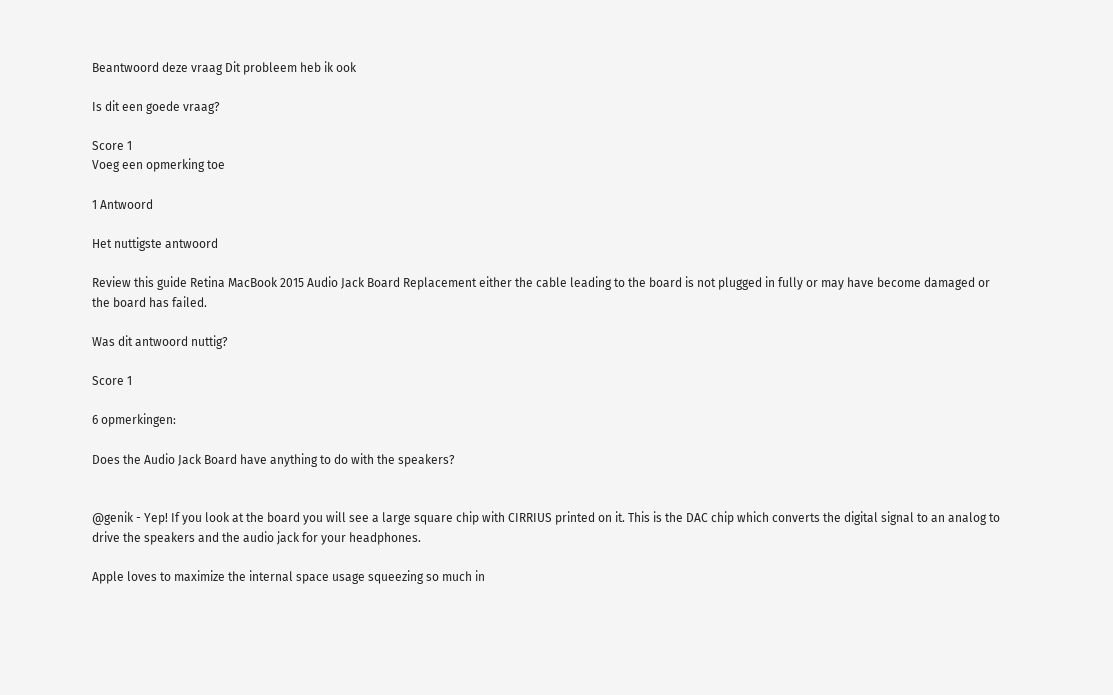Beantwoord deze vraag Dit probleem heb ik ook

Is dit een goede vraag?

Score 1
Voeg een opmerking toe

1 Antwoord

Het nuttigste antwoord

Review this guide Retina MacBook 2015 Audio Jack Board Replacement either the cable leading to the board is not plugged in fully or may have become damaged or the board has failed.

Was dit antwoord nuttig?

Score 1

6 opmerkingen:

Does the Audio Jack Board have anything to do with the speakers?


@genik - Yep! If you look at the board you will see a large square chip with CIRRIUS printed on it. This is the DAC chip which converts the digital signal to an analog to drive the speakers and the audio jack for your headphones.

Apple loves to maximize the internal space usage squeezing so much in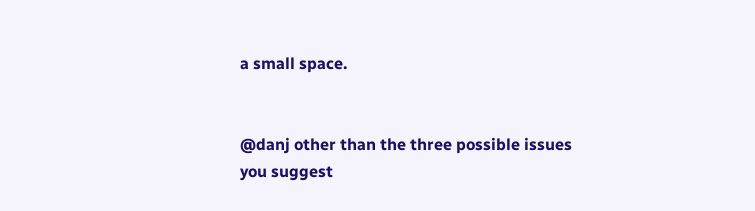a small space.


@danj other than the three possible issues you suggest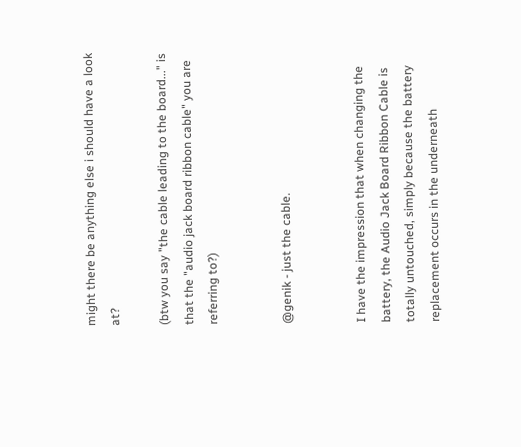might there be anything else i should have a look at?

(btw you say "the cable leading to the board..." is that the "audio jack board ribbon cable" you are referring to?)


@genik - just the cable.


I have the impression that when changing the battery, the Audio Jack Board Ribbon Cable is totally untouched, simply because the battery replacement occurs in the underneath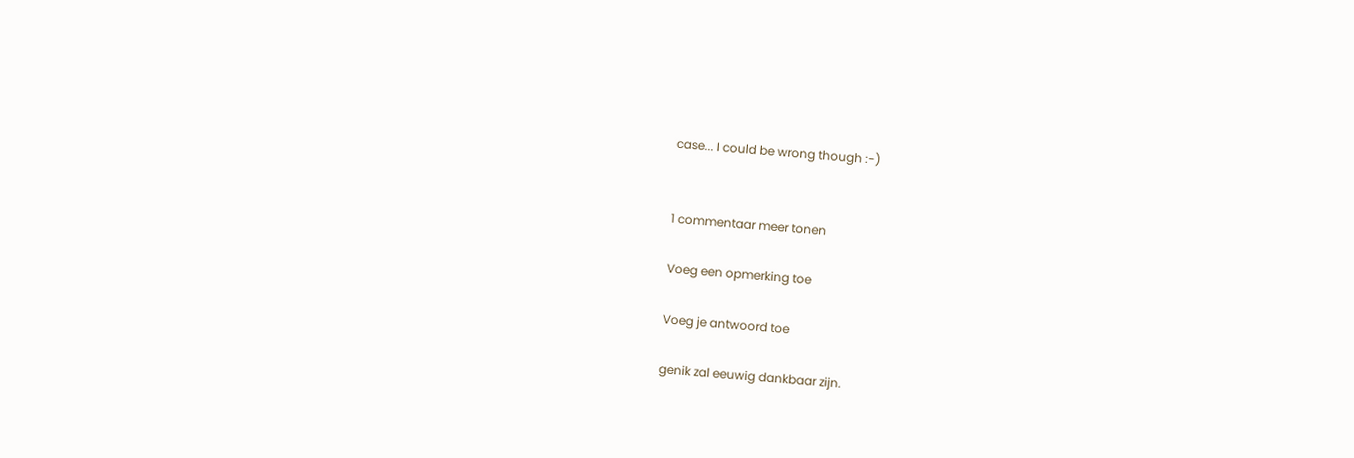case... I could be wrong though :-)


1 commentaar meer tonen

Voeg een opmerking toe

Voeg je antwoord toe

genik zal eeuwig dankbaar zijn.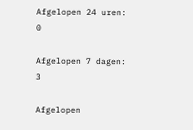Afgelopen 24 uren: 0

Afgelopen 7 dagen: 3

Afgelopen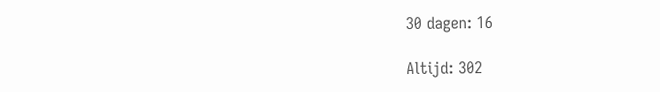30 dagen: 16

Altijd: 302